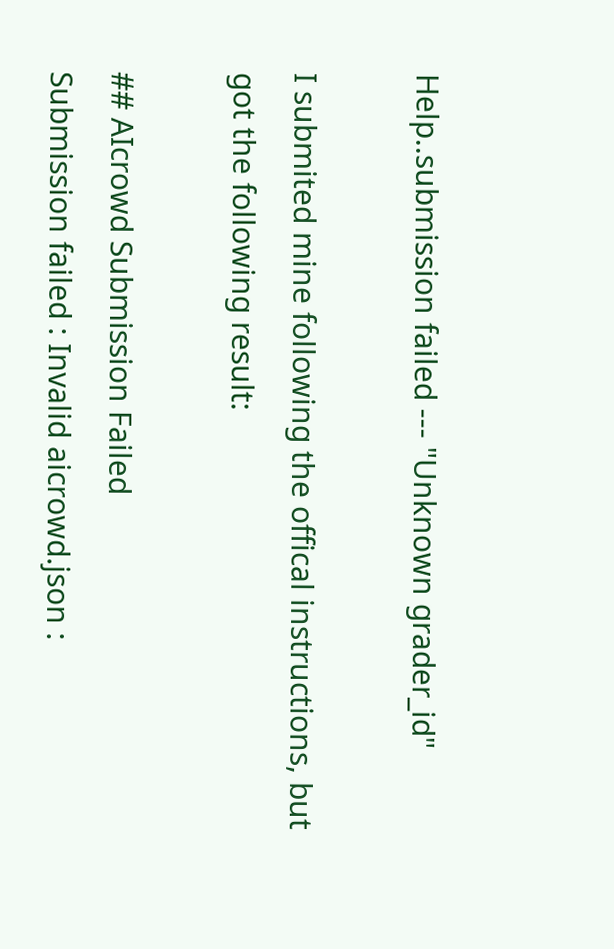Help..submission failed --- "Unknown grader_id"

I submited mine following the offical instructions, but got the following result:

## AIcrowd Submission Failed
Submission failed : Invalid aicrowd.json :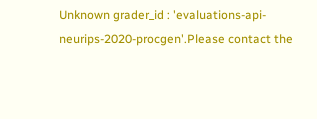Unknown grader_id : 'evaluations-api-neurips-2020-procgen'.Please contact the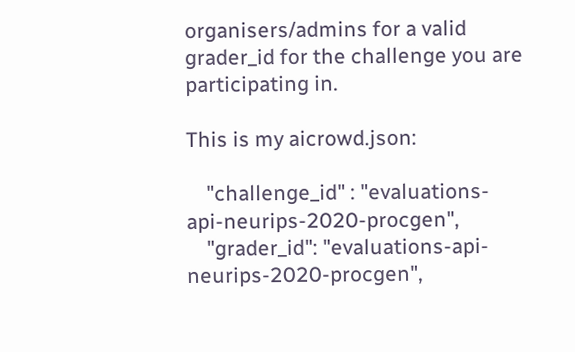organisers/admins for a valid grader_id for the challenge you are participating in.

This is my aicrowd.json:

    "challenge_id" : "evaluations-api-neurips-2020-procgen",
    "grader_id": "evaluations-api-neurips-2020-procgen",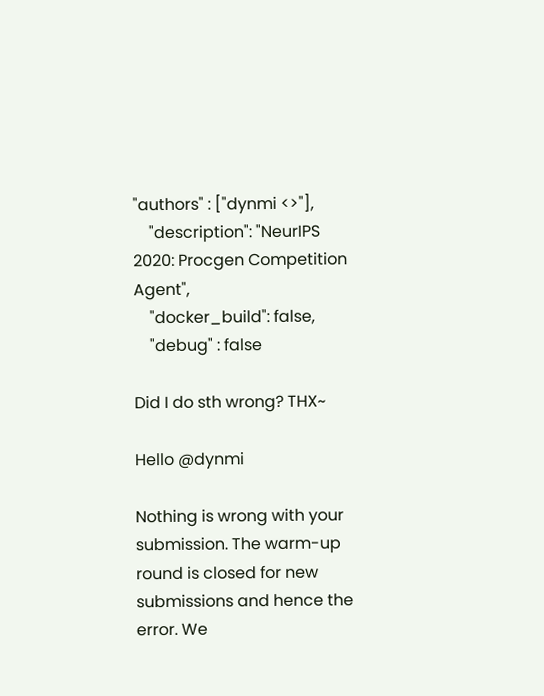"authors" : ["dynmi <>"],
    "description": "NeurIPS 2020: Procgen Competition Agent",
    "docker_build": false,
    "debug" : false

Did I do sth wrong? THX~

Hello @dynmi

Nothing is wrong with your submission. The warm-up round is closed for new submissions and hence the error. We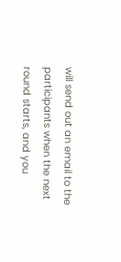will send out an email to the participants when the next round starts, and you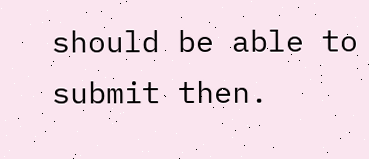should be able to submit then.